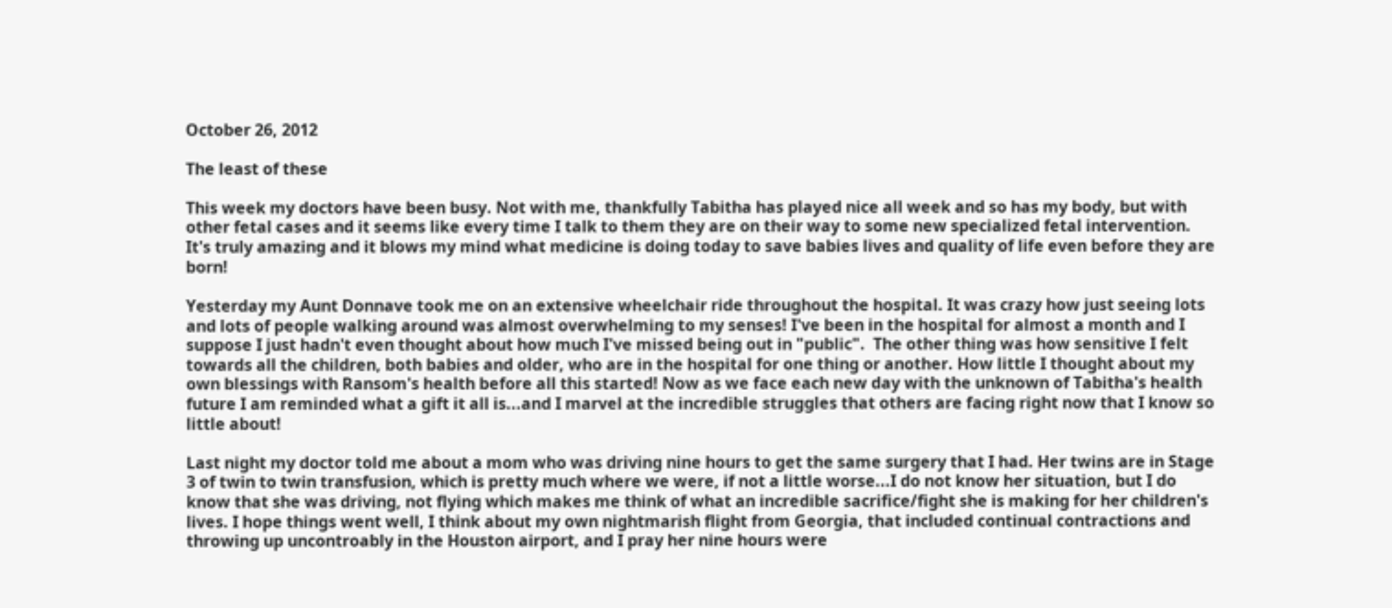October 26, 2012

The least of these

This week my doctors have been busy. Not with me, thankfully Tabitha has played nice all week and so has my body, but with other fetal cases and it seems like every time I talk to them they are on their way to some new specialized fetal intervention. It's truly amazing and it blows my mind what medicine is doing today to save babies lives and quality of life even before they are born!

Yesterday my Aunt Donnave took me on an extensive wheelchair ride throughout the hospital. It was crazy how just seeing lots and lots of people walking around was almost overwhelming to my senses! I've been in the hospital for almost a month and I suppose I just hadn't even thought about how much I've missed being out in "public".  The other thing was how sensitive I felt towards all the children, both babies and older, who are in the hospital for one thing or another. How little I thought about my own blessings with Ransom's health before all this started! Now as we face each new day with the unknown of Tabitha's health future I am reminded what a gift it all is...and I marvel at the incredible struggles that others are facing right now that I know so little about!

Last night my doctor told me about a mom who was driving nine hours to get the same surgery that I had. Her twins are in Stage 3 of twin to twin transfusion, which is pretty much where we were, if not a little worse...I do not know her situation, but I do know that she was driving, not flying which makes me think of what an incredible sacrifice/fight she is making for her children's lives. I hope things went well, I think about my own nightmarish flight from Georgia, that included continual contractions and throwing up uncontroably in the Houston airport, and I pray her nine hours were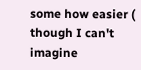some how easier ( though I can't imagine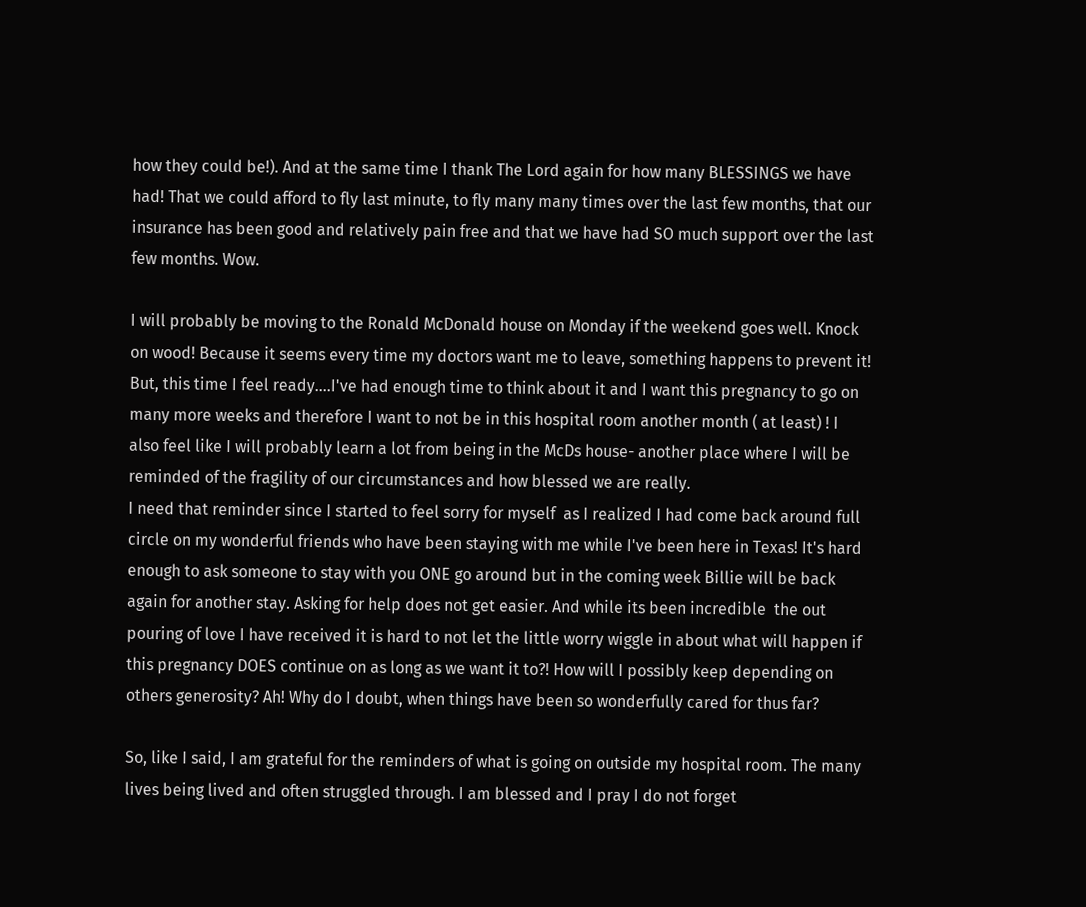how they could be!). And at the same time I thank The Lord again for how many BLESSINGS we have had! That we could afford to fly last minute, to fly many many times over the last few months, that our insurance has been good and relatively pain free and that we have had SO much support over the last few months. Wow.

I will probably be moving to the Ronald McDonald house on Monday if the weekend goes well. Knock on wood! Because it seems every time my doctors want me to leave, something happens to prevent it! But, this time I feel ready....I've had enough time to think about it and I want this pregnancy to go on many more weeks and therefore I want to not be in this hospital room another month ( at least) ! I also feel like I will probably learn a lot from being in the McDs house- another place where I will be reminded of the fragility of our circumstances and how blessed we are really.
I need that reminder since I started to feel sorry for myself  as I realized I had come back around full circle on my wonderful friends who have been staying with me while I've been here in Texas! It's hard enough to ask someone to stay with you ONE go around but in the coming week Billie will be back again for another stay. Asking for help does not get easier. And while its been incredible  the out pouring of love I have received it is hard to not let the little worry wiggle in about what will happen if this pregnancy DOES continue on as long as we want it to?! How will I possibly keep depending on others generosity? Ah! Why do I doubt, when things have been so wonderfully cared for thus far?

So, like I said, I am grateful for the reminders of what is going on outside my hospital room. The many lives being lived and often struggled through. I am blessed and I pray I do not forget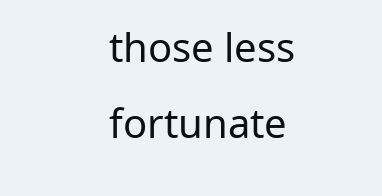those less fortunate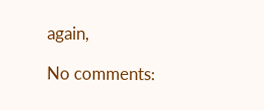again,

No comments: